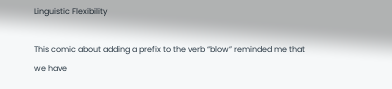Linguistic Flexibility

This comic about adding a prefix to the verb “blow” reminded me that we have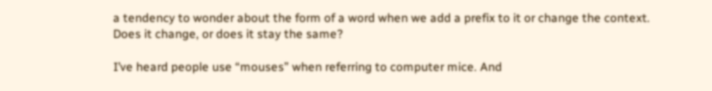a tendency to wonder about the form of a word when we add a prefix to it or change the context. Does it change, or does it stay the same?

I’ve heard people use “mouses” when referring to computer mice. And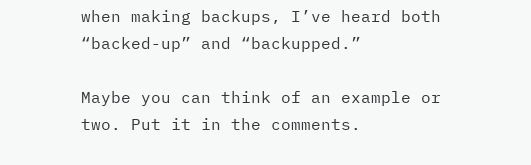when making backups, I’ve heard both “backed-up” and “backupped.”

Maybe you can think of an example or two. Put it in the comments.